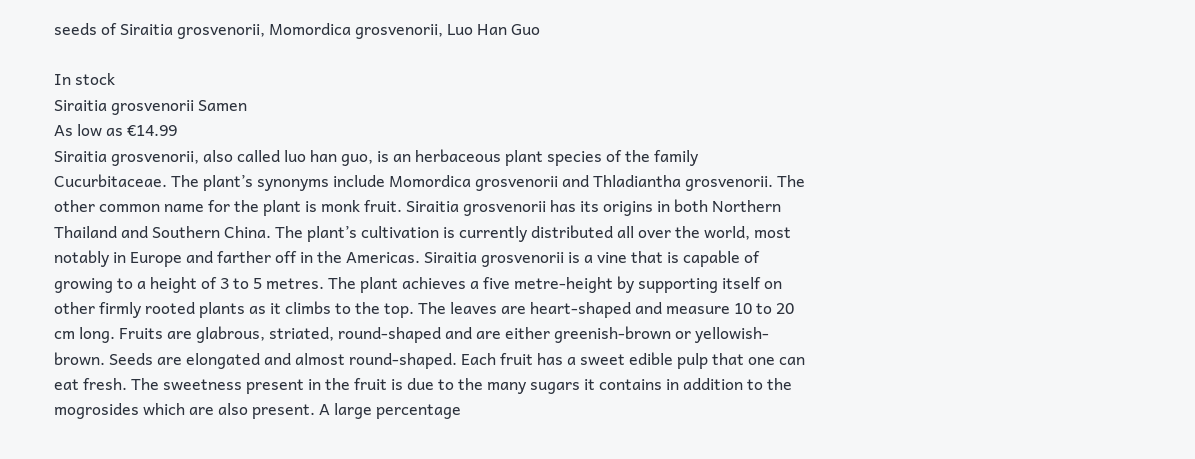seeds of Siraitia grosvenorii, Momordica grosvenorii, Luo Han Guo

In stock
Siraitia grosvenorii Samen
As low as €14.99
Siraitia grosvenorii, also called luo han guo, is an herbaceous plant species of the family Cucurbitaceae. The plant’s synonyms include Momordica grosvenorii and Thladiantha grosvenorii. The other common name for the plant is monk fruit. Siraitia grosvenorii has its origins in both Northern Thailand and Southern China. The plant’s cultivation is currently distributed all over the world, most notably in Europe and farther off in the Americas. Siraitia grosvenorii is a vine that is capable of growing to a height of 3 to 5 metres. The plant achieves a five metre-height by supporting itself on other firmly rooted plants as it climbs to the top. The leaves are heart-shaped and measure 10 to 20 cm long. Fruits are glabrous, striated, round-shaped and are either greenish-brown or yellowish-brown. Seeds are elongated and almost round-shaped. Each fruit has a sweet edible pulp that one can eat fresh. The sweetness present in the fruit is due to the many sugars it contains in addition to the mogrosides which are also present. A large percentage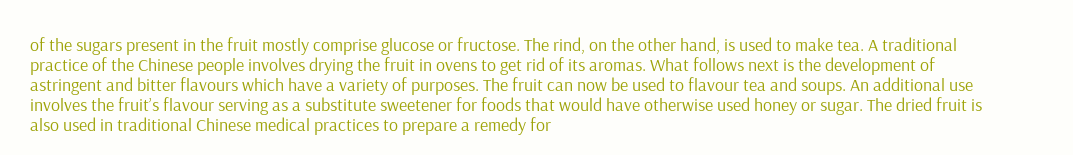of the sugars present in the fruit mostly comprise glucose or fructose. The rind, on the other hand, is used to make tea. A traditional practice of the Chinese people involves drying the fruit in ovens to get rid of its aromas. What follows next is the development of astringent and bitter flavours which have a variety of purposes. The fruit can now be used to flavour tea and soups. An additional use involves the fruit’s flavour serving as a substitute sweetener for foods that would have otherwise used honey or sugar. The dried fruit is also used in traditional Chinese medical practices to prepare a remedy for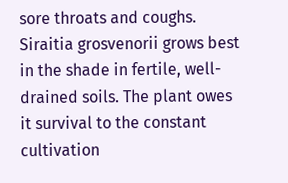sore throats and coughs. Siraitia grosvenorii grows best in the shade in fertile, well-drained soils. The plant owes it survival to the constant cultivation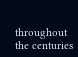throughout the centuries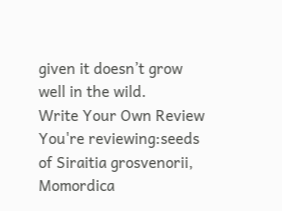given it doesn’t grow well in the wild.
Write Your Own Review
You're reviewing:seeds of Siraitia grosvenorii, Momordica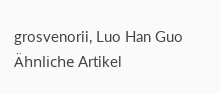grosvenorii, Luo Han Guo
Ähnliche Artikel